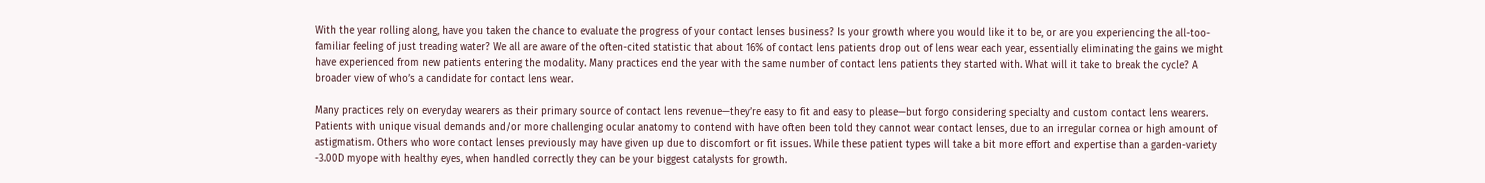With the year rolling along, have you taken the chance to evaluate the progress of your contact lenses business? Is your growth where you would like it to be, or are you experiencing the all-too-familiar feeling of just treading water? We all are aware of the often-cited statistic that about 16% of contact lens patients drop out of lens wear each year, essentially eliminating the gains we might have experienced from new patients entering the modality. Many practices end the year with the same number of contact lens patients they started with. What will it take to break the cycle? A broader view of who’s a candidate for contact lens wear.

Many practices rely on everyday wearers as their primary source of contact lens revenue—they’re easy to fit and easy to please—but forgo considering specialty and custom contact lens wearers. Patients with unique visual demands and/or more challenging ocular anatomy to contend with have often been told they cannot wear contact lenses, due to an irregular cornea or high amount of astigmatism. Others who wore contact lenses previously may have given up due to discomfort or fit issues. While these patient types will take a bit more effort and expertise than a garden-variety -3.00D myope with healthy eyes, when handled correctly they can be your biggest catalysts for growth.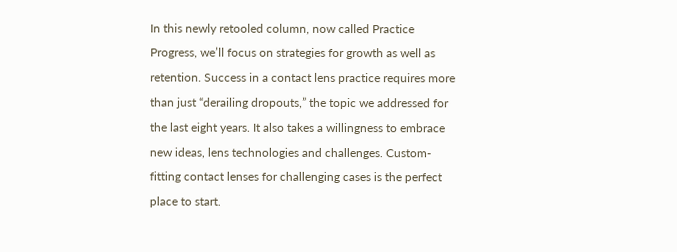In this newly retooled column, now called Practice Progress, we’ll focus on strategies for growth as well as retention. Success in a contact lens practice requires more than just “derailing dropouts,” the topic we addressed for the last eight years. It also takes a willingness to embrace new ideas, lens technologies and challenges. Custom-fitting contact lenses for challenging cases is the perfect place to start.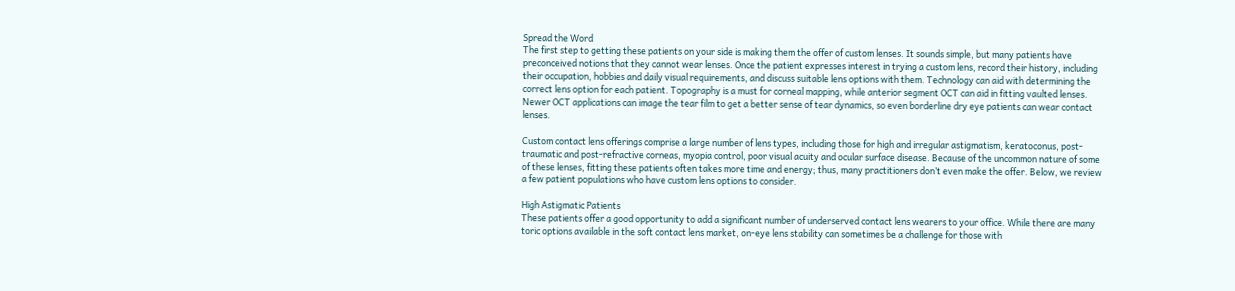Spread the Word
The first step to getting these patients on your side is making them the offer of custom lenses. It sounds simple, but many patients have preconceived notions that they cannot wear lenses. Once the patient expresses interest in trying a custom lens, record their history, including their occupation, hobbies and daily visual requirements, and discuss suitable lens options with them. Technology can aid with determining the correct lens option for each patient. Topography is a must for corneal mapping, while anterior segment OCT can aid in fitting vaulted lenses. Newer OCT applications can image the tear film to get a better sense of tear dynamics, so even borderline dry eye patients can wear contact lenses.

Custom contact lens offerings comprise a large number of lens types, including those for high and irregular astigmatism, keratoconus, post-traumatic and post-refractive corneas, myopia control, poor visual acuity and ocular surface disease. Because of the uncommon nature of some of these lenses, fitting these patients often takes more time and energy; thus, many practitioners don’t even make the offer. Below, we review a few patient populations who have custom lens options to consider.

High Astigmatic Patients
These patients offer a good opportunity to add a significant number of underserved contact lens wearers to your office. While there are many toric options available in the soft contact lens market, on-eye lens stability can sometimes be a challenge for those with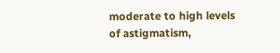moderate to high levels of astigmatism,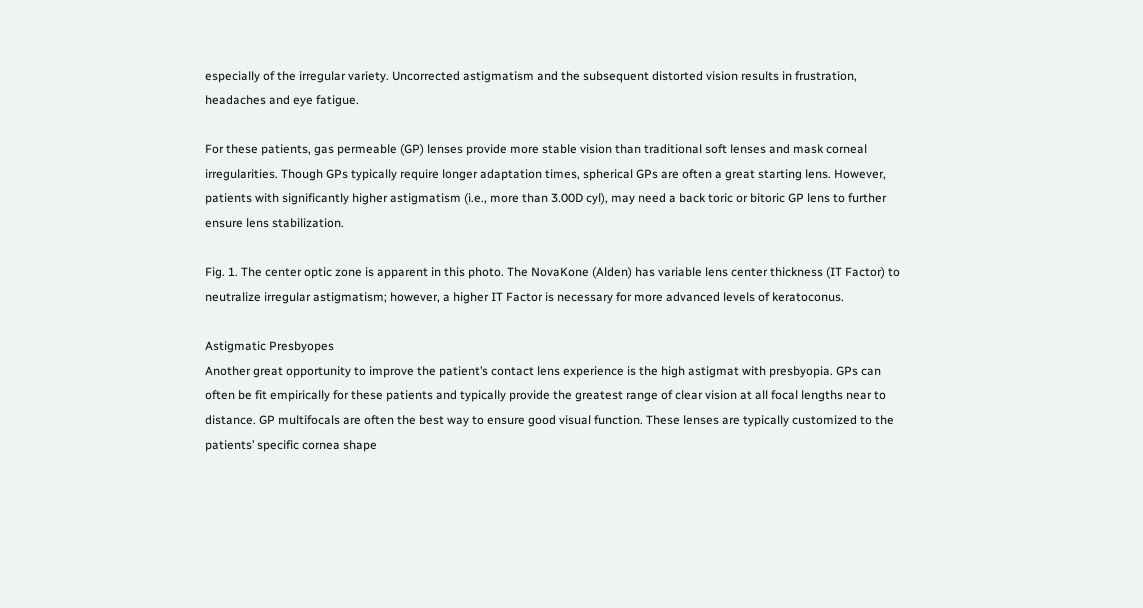especially of the irregular variety. Uncorrected astigmatism and the subsequent distorted vision results in frustration, headaches and eye fatigue.

For these patients, gas permeable (GP) lenses provide more stable vision than traditional soft lenses and mask corneal irregularities. Though GPs typically require longer adaptation times, spherical GPs are often a great starting lens. However, patients with significantly higher astigmatism (i.e., more than 3.00D cyl), may need a back toric or bitoric GP lens to further ensure lens stabilization.

Fig. 1. The center optic zone is apparent in this photo. The NovaKone (Alden) has variable lens center thickness (IT Factor) to neutralize irregular astigmatism; however, a higher IT Factor is necessary for more advanced levels of keratoconus.

Astigmatic Presbyopes
Another great opportunity to improve the patient’s contact lens experience is the high astigmat with presbyopia. GPs can often be fit empirically for these patients and typically provide the greatest range of clear vision at all focal lengths near to distance. GP multifocals are often the best way to ensure good visual function. These lenses are typically customized to the patients’ specific cornea shape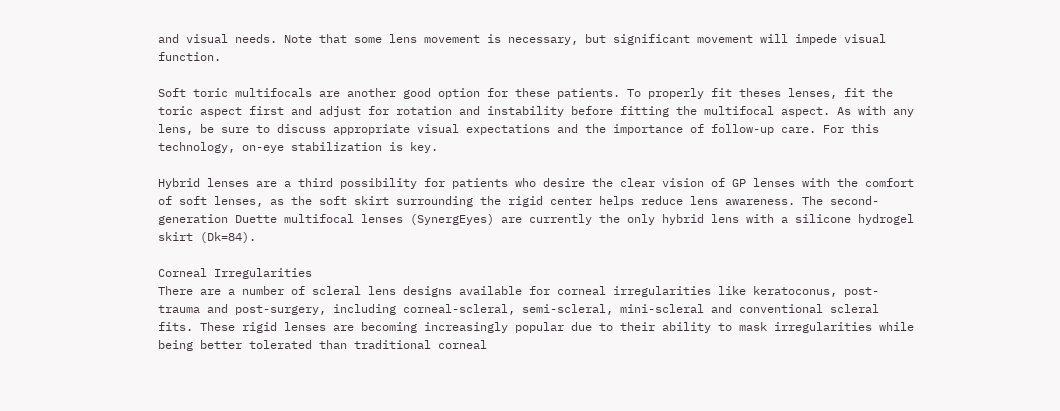and visual needs. Note that some lens movement is necessary, but significant movement will impede visual function.

Soft toric multifocals are another good option for these patients. To properly fit theses lenses, fit the toric aspect first and adjust for rotation and instability before fitting the multifocal aspect. As with any lens, be sure to discuss appropriate visual expectations and the importance of follow-up care. For this technology, on-eye stabilization is key.

Hybrid lenses are a third possibility for patients who desire the clear vision of GP lenses with the comfort of soft lenses, as the soft skirt surrounding the rigid center helps reduce lens awareness. The second-generation Duette multifocal lenses (SynergEyes) are currently the only hybrid lens with a silicone hydrogel skirt (Dk=84).

Corneal Irregularities
There are a number of scleral lens designs available for corneal irregularities like keratoconus, post-trauma and post-surgery, including corneal-scleral, semi-scleral, mini-scleral and conventional scleral fits. These rigid lenses are becoming increasingly popular due to their ability to mask irregularities while being better tolerated than traditional corneal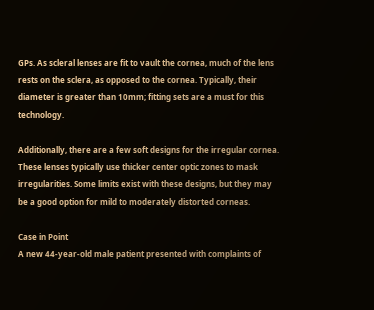GPs. As scleral lenses are fit to vault the cornea, much of the lens rests on the sclera, as opposed to the cornea. Typically, their diameter is greater than 10mm; fitting sets are a must for this technology.

Additionally, there are a few soft designs for the irregular cornea. These lenses typically use thicker center optic zones to mask irregularities. Some limits exist with these designs, but they may be a good option for mild to moderately distorted corneas.

Case in Point
A new 44-year-old male patient presented with complaints of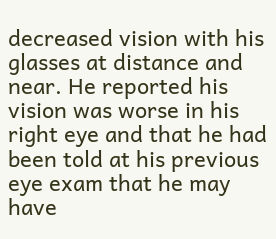decreased vision with his glasses at distance and near. He reported his vision was worse in his right eye and that he had been told at his previous eye exam that he may have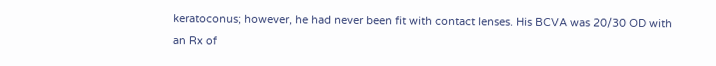keratoconus; however, he had never been fit with contact lenses. His BCVA was 20/30 OD with an Rx of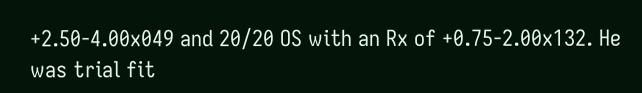+2.50-4.00x049 and 20/20 OS with an Rx of +0.75-2.00x132. He was trial fit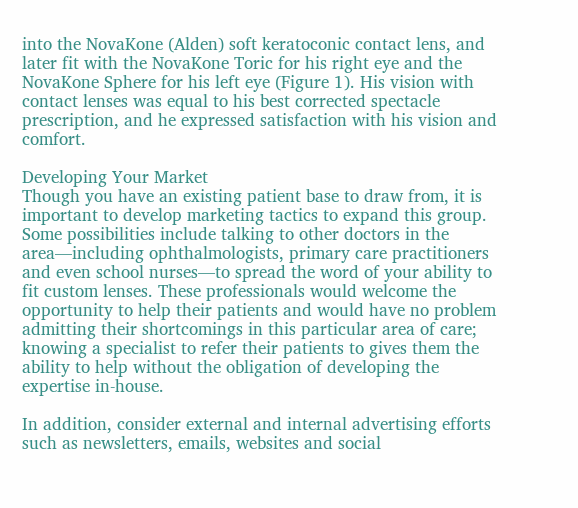into the NovaKone (Alden) soft keratoconic contact lens, and later fit with the NovaKone Toric for his right eye and the NovaKone Sphere for his left eye (Figure 1). His vision with contact lenses was equal to his best corrected spectacle prescription, and he expressed satisfaction with his vision and comfort.

Developing Your Market
Though you have an existing patient base to draw from, it is important to develop marketing tactics to expand this group. Some possibilities include talking to other doctors in the area—including ophthalmologists, primary care practitioners and even school nurses—to spread the word of your ability to fit custom lenses. These professionals would welcome the opportunity to help their patients and would have no problem admitting their shortcomings in this particular area of care; knowing a specialist to refer their patients to gives them the ability to help without the obligation of developing the expertise in-house.

In addition, consider external and internal advertising efforts such as newsletters, emails, websites and social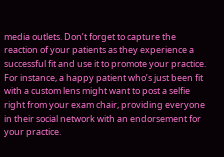media outlets. Don’t forget to capture the reaction of your patients as they experience a successful fit and use it to promote your practice. For instance, a happy patient who’s just been fit with a custom lens might want to post a selfie right from your exam chair, providing everyone in their social network with an endorsement for your practice.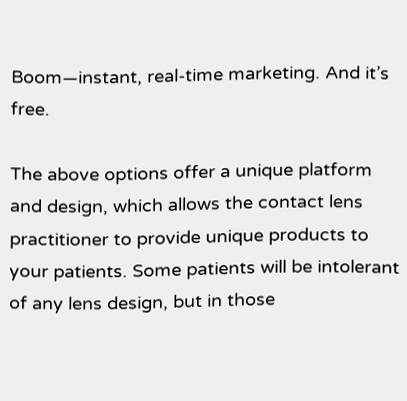Boom—instant, real-time marketing. And it’s free.

The above options offer a unique platform and design, which allows the contact lens practitioner to provide unique products to your patients. Some patients will be intolerant of any lens design, but in those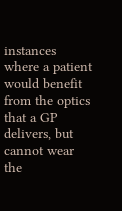instances where a patient would benefit from the optics that a GP delivers, but cannot wear the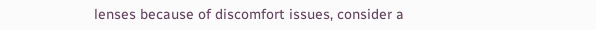lenses because of discomfort issues, consider a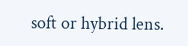soft or hybrid lens.